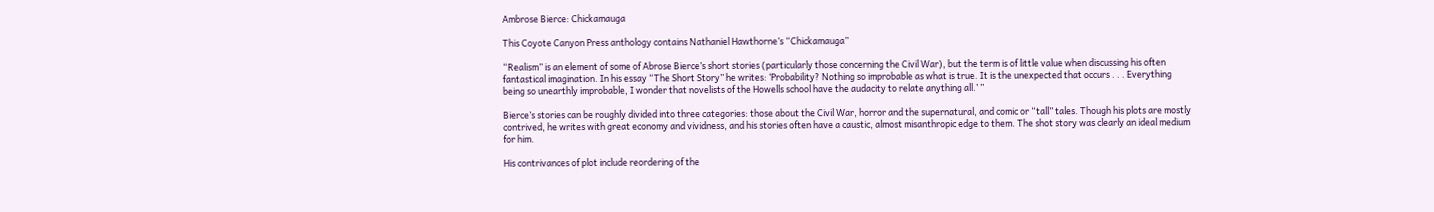Ambrose Bierce: Chickamauga

This Coyote Canyon Press anthology contains Nathaniel Hawthorne’s “Chickamauga”

“Realism” is an element of some of Abrose Bierce’s short stories (particularly those concerning the Civil War), but the term is of little value when discussing his often fantastical imagination. In his essay “The Short Story” he writes: ‘Probability? Nothing so improbable as what is true. It is the unexpected that occurs . . . Everything being so unearthly improbable, I wonder that novelists of the Howells school have the audacity to relate anything all.’ ”

Bierce’s stories can be roughly divided into three categories: those about the Civil War, horror and the supernatural, and comic or “tall” tales. Though his plots are mostly contrived, he writes with great economy and vividness, and his stories often have a caustic, almost misanthropic edge to them. The shot story was clearly an ideal medium for him.

His contrivances of plot include reordering of the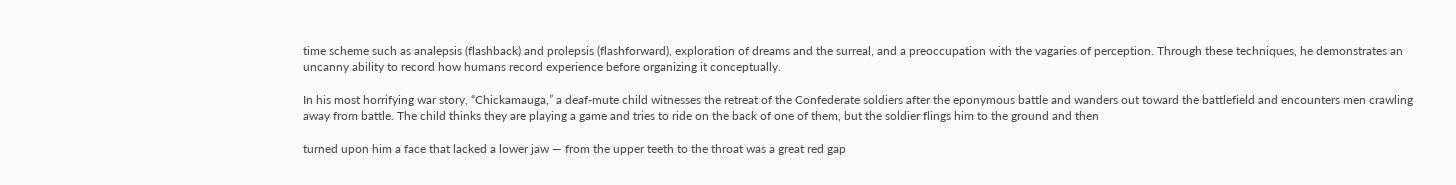time scheme such as analepsis (flashback) and prolepsis (flashforward), exploration of dreams and the surreal, and a preoccupation with the vagaries of perception. Through these techniques, he demonstrates an uncanny ability to record how humans record experience before organizing it conceptually.

In his most horrifying war story, “Chickamauga,” a deaf-mute child witnesses the retreat of the Confederate soldiers after the eponymous battle and wanders out toward the battlefield and encounters men crawling away from battle. The child thinks they are playing a game and tries to ride on the back of one of them, but the soldier flings him to the ground and then

turned upon him a face that lacked a lower jaw — from the upper teeth to the throat was a great red gap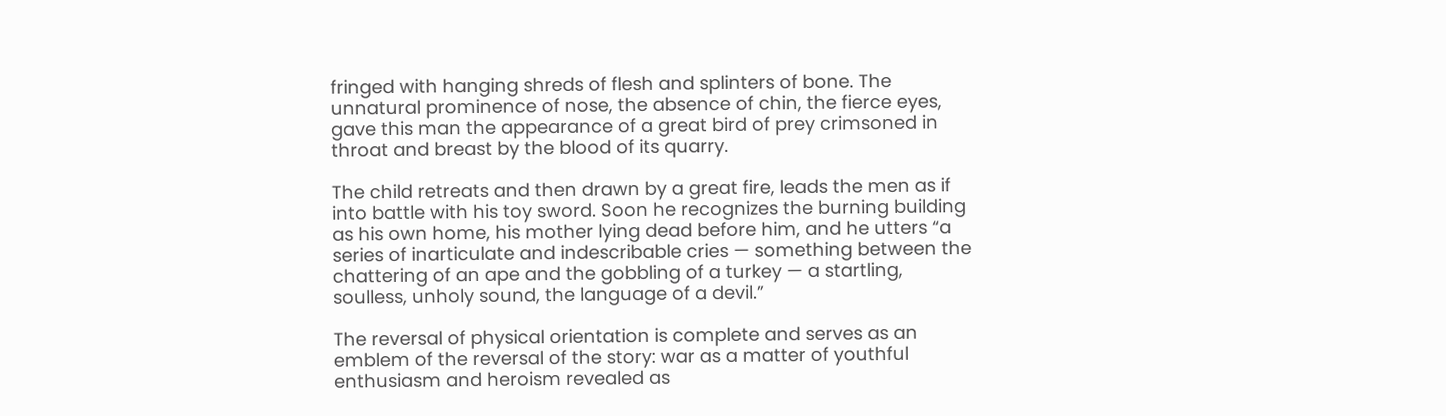fringed with hanging shreds of flesh and splinters of bone. The unnatural prominence of nose, the absence of chin, the fierce eyes, gave this man the appearance of a great bird of prey crimsoned in throat and breast by the blood of its quarry.

The child retreats and then drawn by a great fire, leads the men as if into battle with his toy sword. Soon he recognizes the burning building as his own home, his mother lying dead before him, and he utters “a series of inarticulate and indescribable cries — something between the chattering of an ape and the gobbling of a turkey — a startling, soulless, unholy sound, the language of a devil.”

The reversal of physical orientation is complete and serves as an emblem of the reversal of the story: war as a matter of youthful enthusiasm and heroism revealed as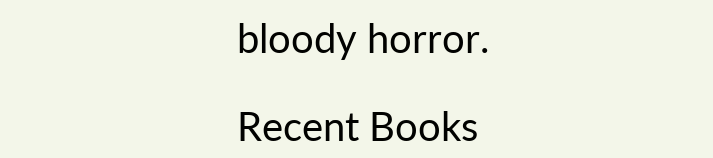bloody horror.

Recent Books